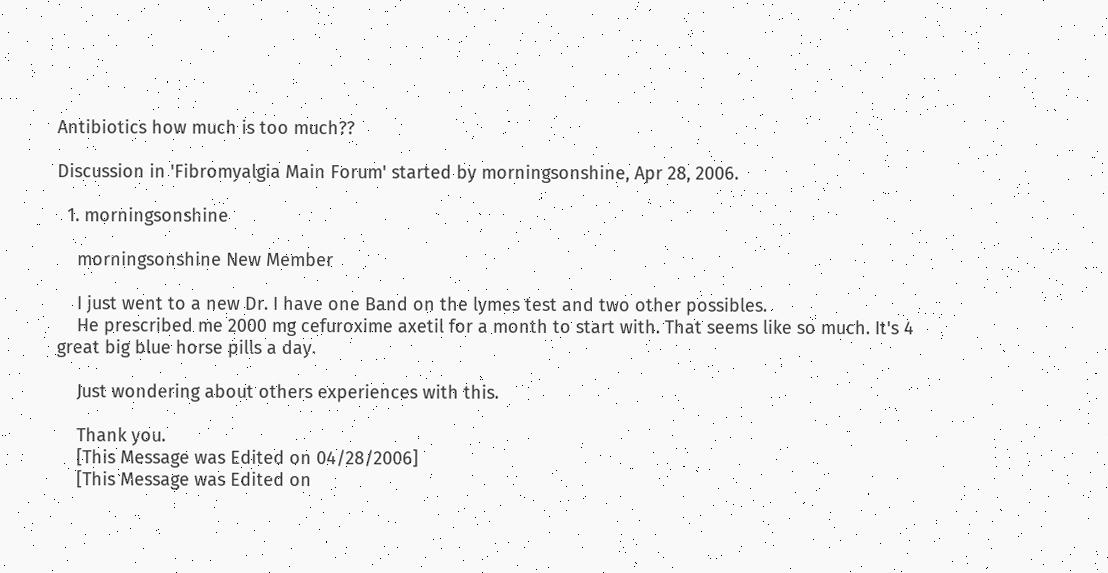Antibiotics how much is too much??

Discussion in 'Fibromyalgia Main Forum' started by morningsonshine, Apr 28, 2006.

  1. morningsonshine

    morningsonshine New Member

    I just went to a new Dr. I have one Band on the lymes test and two other possibles.
    He prescribed me 2000 mg cefuroxime axetil for a month to start with. That seems like so much. It's 4 great big blue horse pills a day.

    Just wondering about others experiences with this.

    Thank you.
    [This Message was Edited on 04/28/2006]
    [This Message was Edited on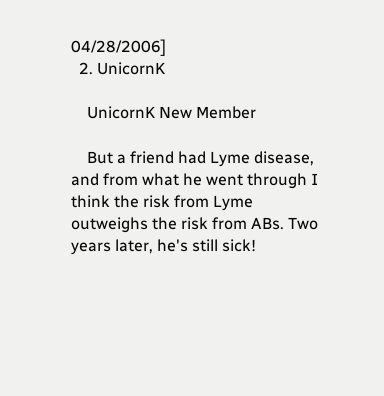04/28/2006]
  2. UnicornK

    UnicornK New Member

    But a friend had Lyme disease, and from what he went through I think the risk from Lyme outweighs the risk from ABs. Two years later, he's still sick!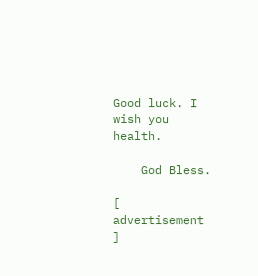Good luck. I wish you health.

    God Bless.

[ advertisement ]